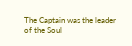The Captain was the leader of the Soul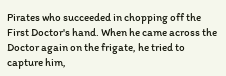Pirates who succeeded in chopping off the First Doctor's hand. When he came across the Doctor again on the frigate, he tried to capture him,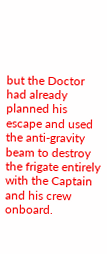but the Doctor had already planned his escape and used the anti-gravity beam to destroy the frigate entirely with the Captain and his crew onboard.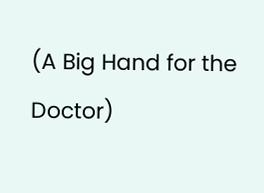(A Big Hand for the Doctor)